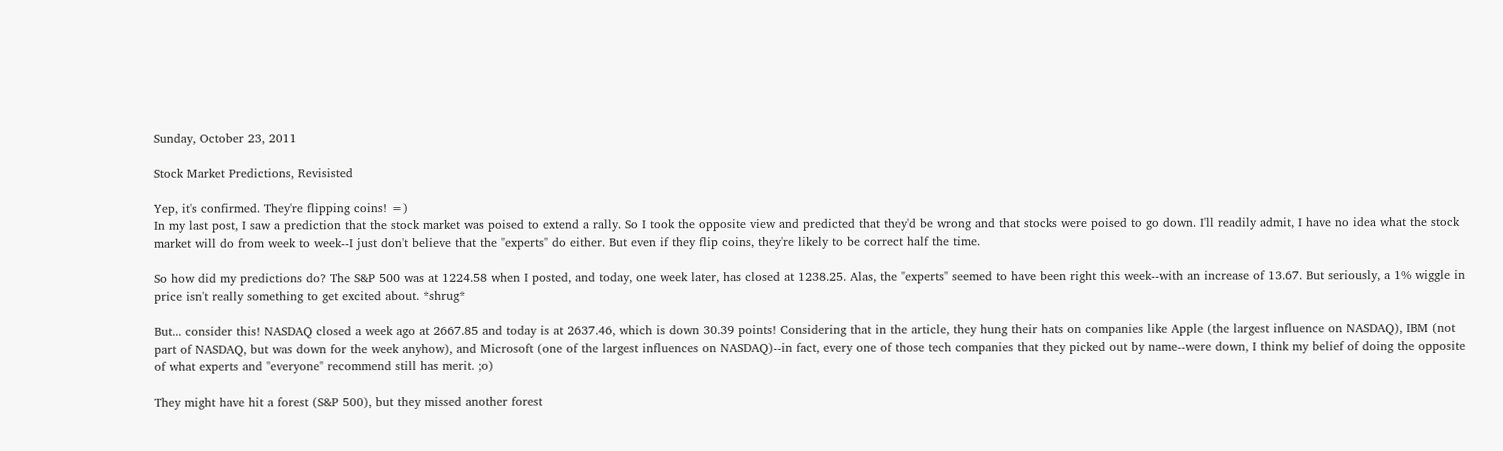Sunday, October 23, 2011

Stock Market Predictions, Revisisted

Yep, it's confirmed. They're flipping coins! =)
In my last post, I saw a prediction that the stock market was poised to extend a rally. So I took the opposite view and predicted that they'd be wrong and that stocks were poised to go down. I'll readily admit, I have no idea what the stock market will do from week to week--I just don't believe that the "experts" do either. But even if they flip coins, they're likely to be correct half the time.

So how did my predictions do? The S&P 500 was at 1224.58 when I posted, and today, one week later, has closed at 1238.25. Alas, the "experts" seemed to have been right this week--with an increase of 13.67. But seriously, a 1% wiggle in price isn't really something to get excited about. *shrug*

But... consider this! NASDAQ closed a week ago at 2667.85 and today is at 2637.46, which is down 30.39 points! Considering that in the article, they hung their hats on companies like Apple (the largest influence on NASDAQ), IBM (not part of NASDAQ, but was down for the week anyhow), and Microsoft (one of the largest influences on NASDAQ)--in fact, every one of those tech companies that they picked out by name--were down, I think my belief of doing the opposite of what experts and "everyone" recommend still has merit. ;o)

They might have hit a forest (S&P 500), but they missed another forest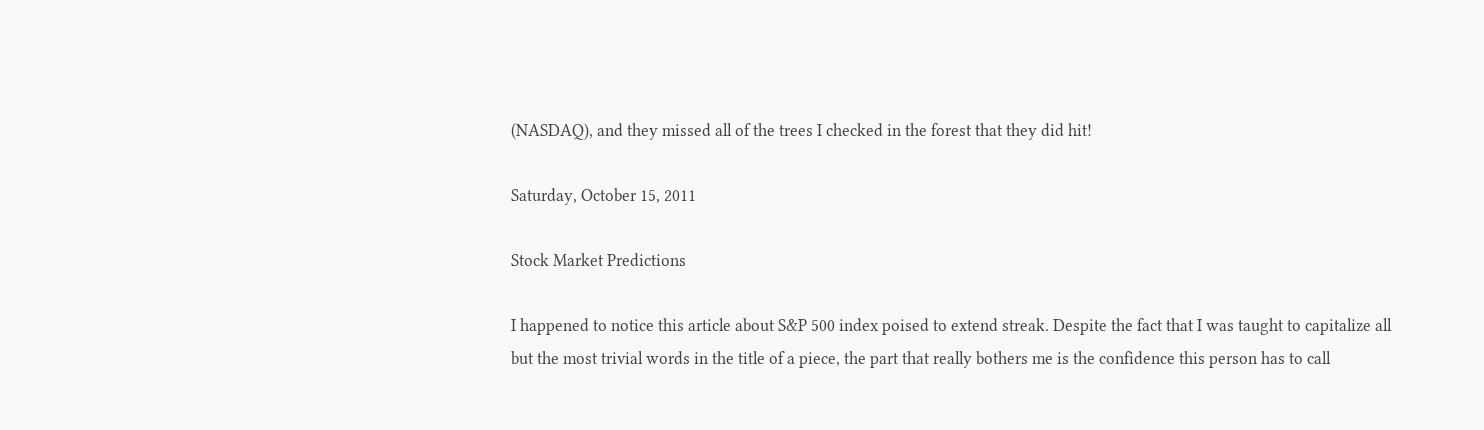(NASDAQ), and they missed all of the trees I checked in the forest that they did hit!

Saturday, October 15, 2011

Stock Market Predictions

I happened to notice this article about S&P 500 index poised to extend streak. Despite the fact that I was taught to capitalize all but the most trivial words in the title of a piece, the part that really bothers me is the confidence this person has to call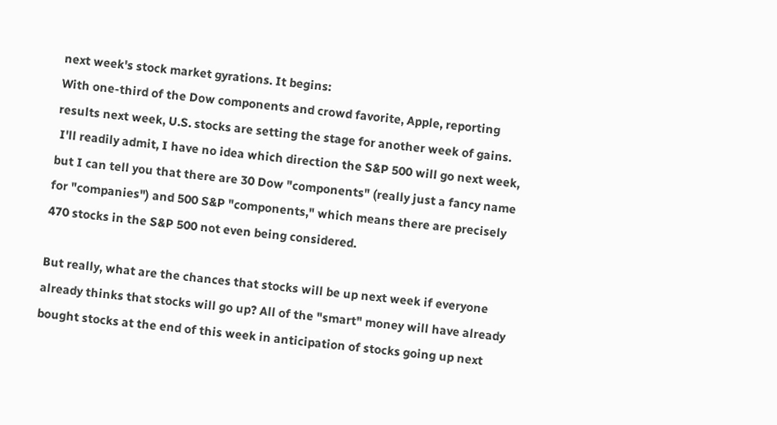next week's stock market gyrations. It begins:
With one-third of the Dow components and crowd favorite, Apple, reporting results next week, U.S. stocks are setting the stage for another week of gains.
 I'll readily admit, I have no idea which direction the S&P 500 will go next week, but I can tell you that there are 30 Dow "components" (really just a fancy name for "companies") and 500 S&P "components," which means there are precisely 470 stocks in the S&P 500 not even being considered.

But really, what are the chances that stocks will be up next week if everyone already thinks that stocks will go up? All of the "smart" money will have already bought stocks at the end of this week in anticipation of stocks going up next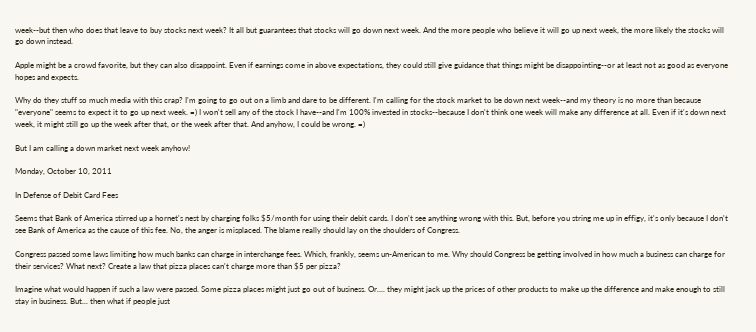week--but then who does that leave to buy stocks next week? It all but guarantees that stocks will go down next week. And the more people who believe it will go up next week, the more likely the stocks will go down instead.

Apple might be a crowd favorite, but they can also disappoint. Even if earnings come in above expectations, they could still give guidance that things might be disappointing--or at least not as good as everyone hopes and expects.

Why do they stuff so much media with this crap? I'm going to go out on a limb and dare to be different. I'm calling for the stock market to be down next week--and my theory is no more than because "everyone" seems to expect it to go up next week. =) I won't sell any of the stock I have--and I'm 100% invested in stocks--because I don't think one week will make any difference at all. Even if it's down next week, it might still go up the week after that, or the week after that. And anyhow, I could be wrong. =)

But I am calling a down market next week anyhow!

Monday, October 10, 2011

In Defense of Debit Card Fees

Seems that Bank of America stirred up a hornet's nest by charging folks $5/month for using their debit cards. I don't see anything wrong with this. But, before you string me up in effigy, it's only because I don't see Bank of America as the cause of this fee. No, the anger is misplaced. The blame really should lay on the shoulders of Congress.

Congress passed some laws limiting how much banks can charge in interchange fees. Which, frankly, seems un-American to me. Why should Congress be getting involved in how much a business can charge for their services? What next? Create a law that pizza places can't charge more than $5 per pizza?

Imagine what would happen if such a law were passed. Some pizza places might just go out of business. Or.... they might jack up the prices of other products to make up the difference and make enough to still stay in business. But... then what if people just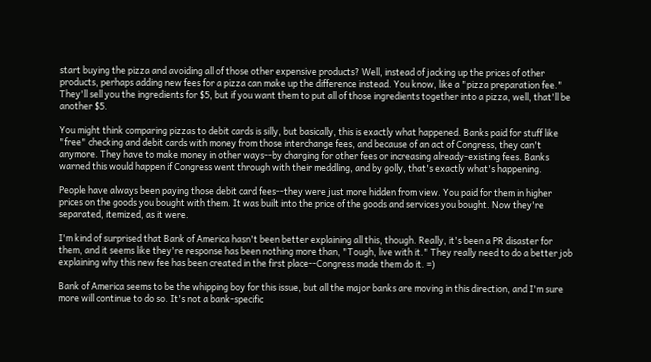start buying the pizza and avoiding all of those other expensive products? Well, instead of jacking up the prices of other products, perhaps adding new fees for a pizza can make up the difference instead. You know, like a "pizza preparation fee." They'll sell you the ingredients for $5, but if you want them to put all of those ingredients together into a pizza, well, that'll be another $5.

You might think comparing pizzas to debit cards is silly, but basically, this is exactly what happened. Banks paid for stuff like "free" checking and debit cards with money from those interchange fees, and because of an act of Congress, they can't anymore. They have to make money in other ways--by charging for other fees or increasing already-existing fees. Banks warned this would happen if Congress went through with their meddling, and by golly, that's exactly what's happening.

People have always been paying those debit card fees--they were just more hidden from view. You paid for them in higher prices on the goods you bought with them. It was built into the price of the goods and services you bought. Now they're separated, itemized, as it were.

I'm kind of surprised that Bank of America hasn't been better explaining all this, though. Really, it's been a PR disaster for them, and it seems like they're response has been nothing more than, "Tough, live with it." They really need to do a better job explaining why this new fee has been created in the first place--Congress made them do it. =)

Bank of America seems to be the whipping boy for this issue, but all the major banks are moving in this direction, and I'm sure more will continue to do so. It's not a bank-specific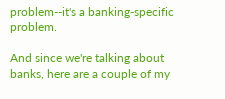problem--it's a banking-specific problem.

And since we're talking about banks, here are a couple of my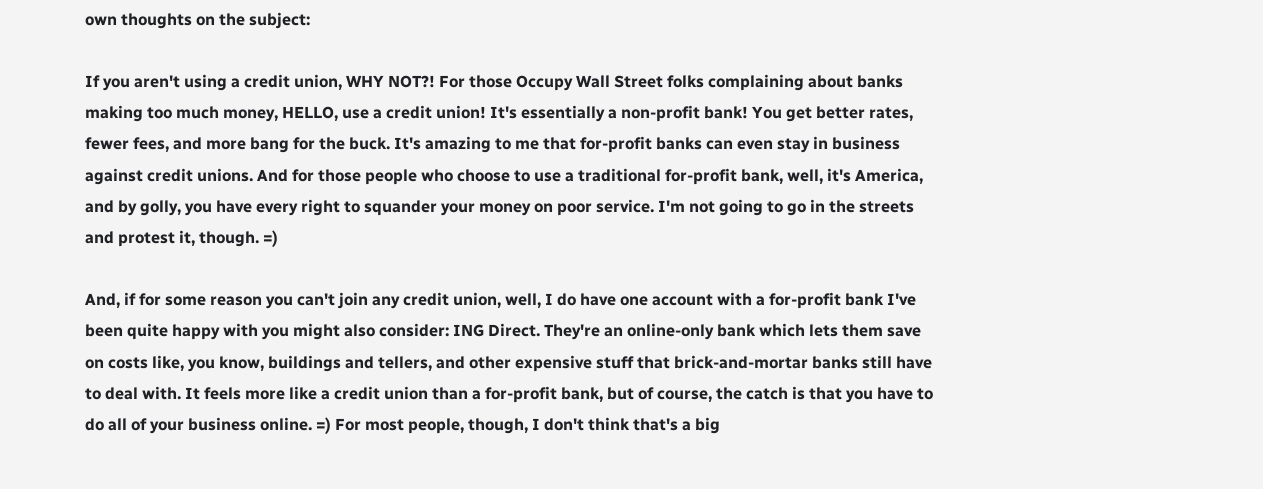own thoughts on the subject:

If you aren't using a credit union, WHY NOT?! For those Occupy Wall Street folks complaining about banks making too much money, HELLO, use a credit union! It's essentially a non-profit bank! You get better rates, fewer fees, and more bang for the buck. It's amazing to me that for-profit banks can even stay in business against credit unions. And for those people who choose to use a traditional for-profit bank, well, it's America, and by golly, you have every right to squander your money on poor service. I'm not going to go in the streets and protest it, though. =)

And, if for some reason you can't join any credit union, well, I do have one account with a for-profit bank I've been quite happy with you might also consider: ING Direct. They're an online-only bank which lets them save on costs like, you know, buildings and tellers, and other expensive stuff that brick-and-mortar banks still have to deal with. It feels more like a credit union than a for-profit bank, but of course, the catch is that you have to do all of your business online. =) For most people, though, I don't think that's a big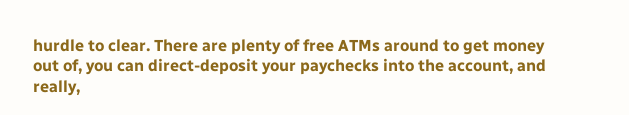hurdle to clear. There are plenty of free ATMs around to get money out of, you can direct-deposit your paychecks into the account, and really,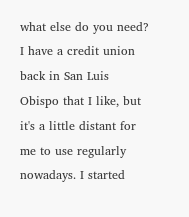what else do you need? I have a credit union back in San Luis Obispo that I like, but it's a little distant for me to use regularly nowadays. I started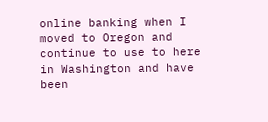online banking when I moved to Oregon and continue to use to here in Washington and have been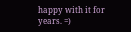happy with it for years. =)